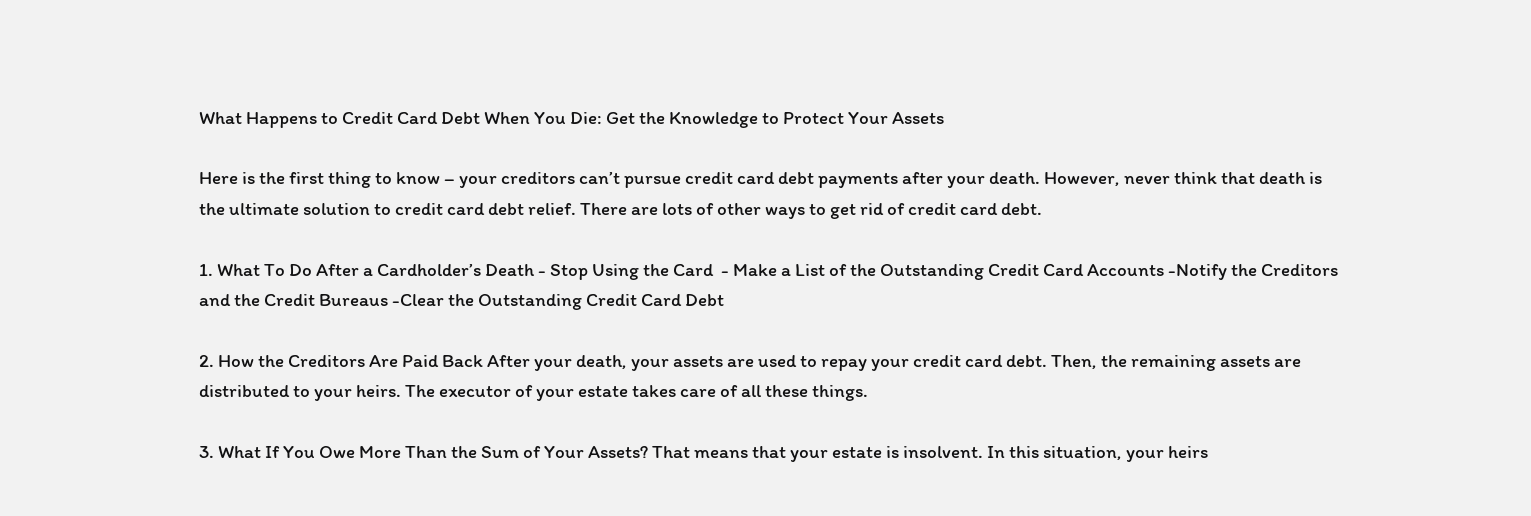What Happens to Credit Card Debt When You Die: Get the Knowledge to Protect Your Assets

Here is the first thing to know – your creditors can’t pursue credit card debt payments after your death. However, never think that death is the ultimate solution to credit card debt relief. There are lots of other ways to get rid of credit card debt.

1. What To Do After a Cardholder’s Death - Stop Using the Card  - Make a List of the Outstanding Credit Card Accounts -Notify the Creditors and the Credit Bureaus -Clear the Outstanding Credit Card Debt

2. How the Creditors Are Paid Back After your death, your assets are used to repay your credit card debt. Then, the remaining assets are distributed to your heirs. The executor of your estate takes care of all these things.

3. What If You Owe More Than the Sum of Your Assets? That means that your estate is insolvent. In this situation, your heirs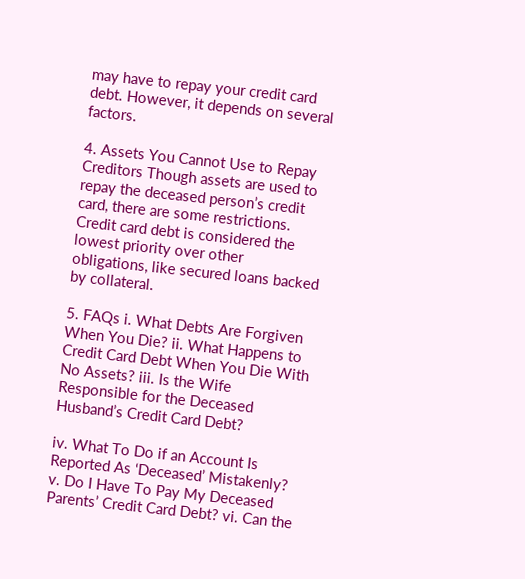may have to repay your credit card debt. However, it depends on several factors.

4. Assets You Cannot Use to Repay Creditors Though assets are used to repay the deceased person’s credit card, there are some restrictions. Credit card debt is considered the lowest priority over other obligations, like secured loans backed by collateral.

5. FAQs i. What Debts Are Forgiven When You Die? ii. What Happens to Credit Card Debt When You Die With No Assets? iii. Is the Wife Responsible for the Deceased Husband’s Credit Card Debt?

iv. What To Do if an Account Is Reported As ‘Deceased’ Mistakenly? v. Do I Have To Pay My Deceased Parents’ Credit Card Debt? vi. Can the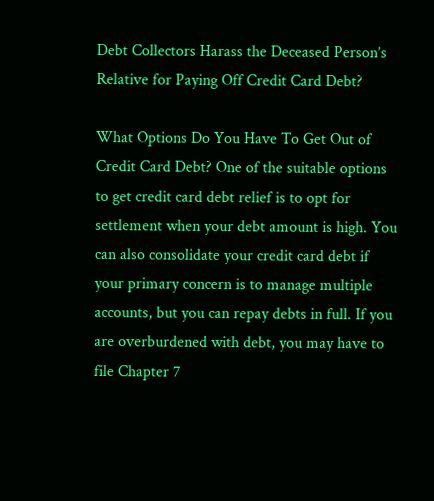Debt Collectors Harass the Deceased Person’s Relative for Paying Off Credit Card Debt?

What Options Do You Have To Get Out of Credit Card Debt? One of the suitable options to get credit card debt relief is to opt for settlement when your debt amount is high. You can also consolidate your credit card debt if your primary concern is to manage multiple accounts, but you can repay debts in full. If you are overburdened with debt, you may have to file Chapter 7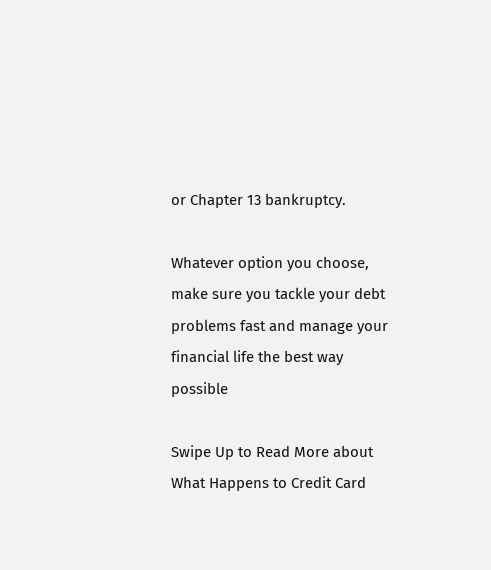or Chapter 13 bankruptcy.

Whatever option you choose, make sure you tackle your debt problems fast and manage your financial life the best way possible

Swipe Up to Read More about  What Happens to Credit Card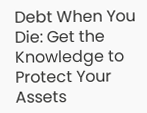Debt When You Die: Get the Knowledge to Protect Your Assets